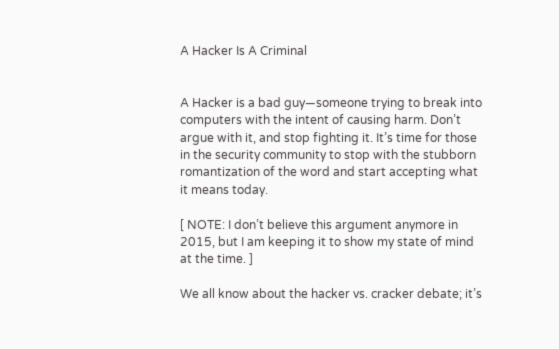A Hacker Is A Criminal


A Hacker is a bad guy—someone trying to break into computers with the intent of causing harm. Don’t argue with it, and stop fighting it. It’s time for those in the security community to stop with the stubborn romantization of the word and start accepting what it means today.

[ NOTE: I don’t believe this argument anymore in 2015, but I am keeping it to show my state of mind at the time. ]

We all know about the hacker vs. cracker debate; it’s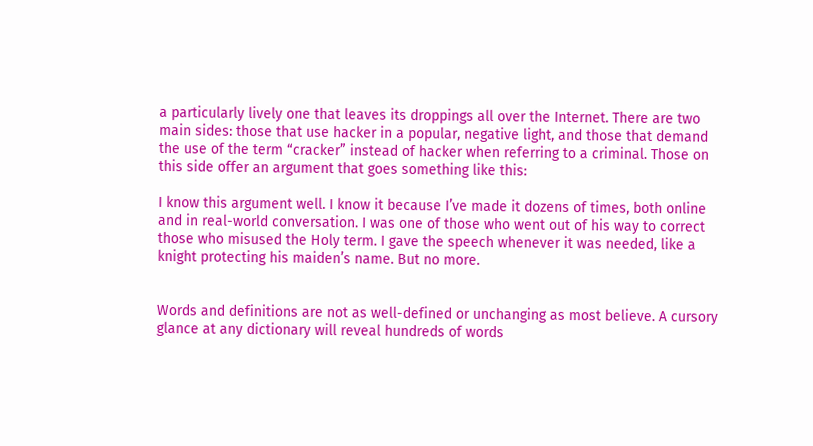a particularly lively one that leaves its droppings all over the Internet. There are two main sides: those that use hacker in a popular, negative light, and those that demand the use of the term “cracker” instead of hacker when referring to a criminal. Those on this side offer an argument that goes something like this:

I know this argument well. I know it because I’ve made it dozens of times, both online and in real-world conversation. I was one of those who went out of his way to correct those who misused the Holy term. I gave the speech whenever it was needed, like a knight protecting his maiden’s name. But no more.


Words and definitions are not as well-defined or unchanging as most believe. A cursory glance at any dictionary will reveal hundreds of words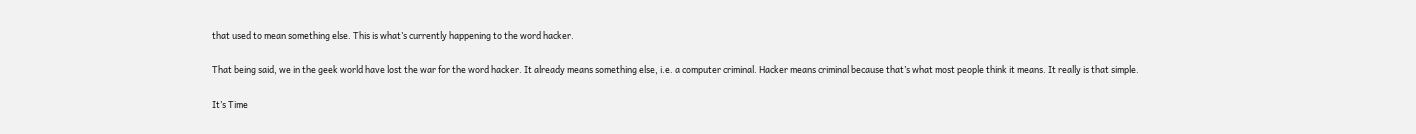that used to mean something else. This is what’s currently happening to the word hacker.

That being said, we in the geek world have lost the war for the word hacker. It already means something else, i.e. a computer criminal. Hacker means criminal because that’s what most people think it means. It really is that simple.

It’s Time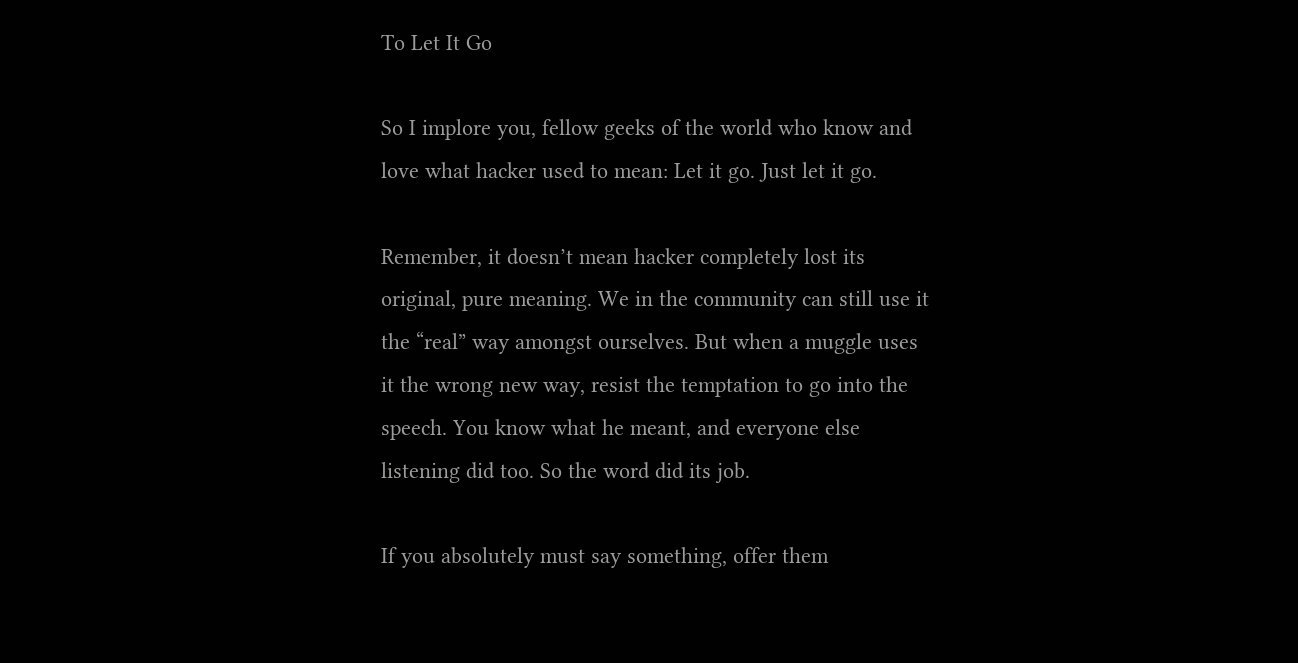To Let It Go

So I implore you, fellow geeks of the world who know and love what hacker used to mean: Let it go. Just let it go.

Remember, it doesn’t mean hacker completely lost its original, pure meaning. We in the community can still use it the “real” way amongst ourselves. But when a muggle uses it the wrong new way, resist the temptation to go into the speech. You know what he meant, and everyone else listening did too. So the word did its job.

If you absolutely must say something, offer them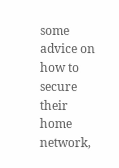some advice on how to secure their home network,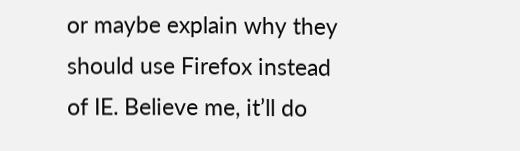or maybe explain why they should use Firefox instead of IE. Believe me, it’ll do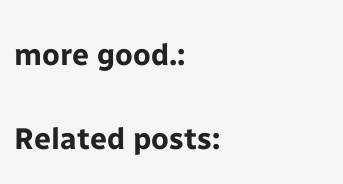more good.:

Related posts: